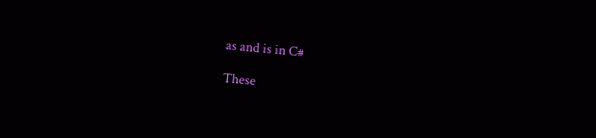as and is in C#

These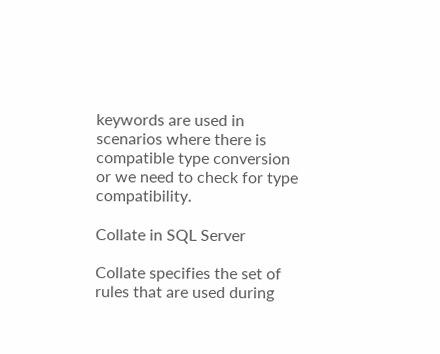keywords are used in scenarios where there is compatible type conversion or we need to check for type compatibility.

Collate in SQL Server

Collate specifies the set of rules that are used during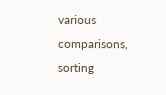various comparisons, sorting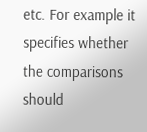etc. For example it specifies whether the comparisons should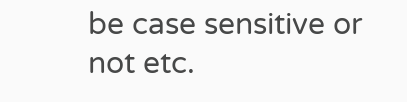be case sensitive or not etc.